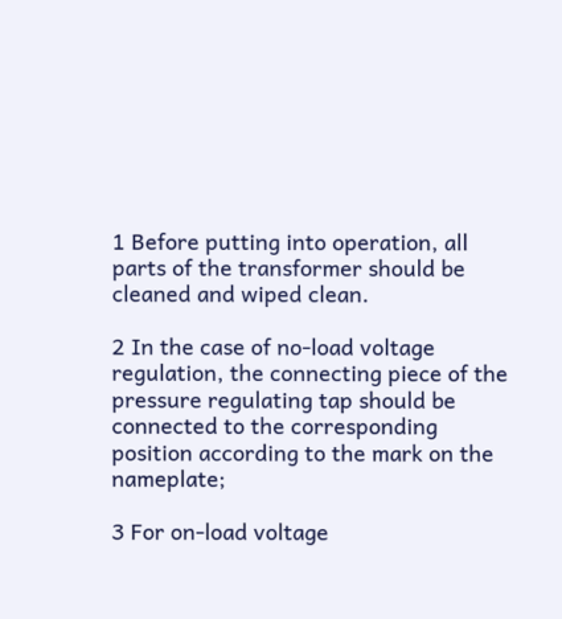1 Before putting into operation, all parts of the transformer should be cleaned and wiped clean.

2 In the case of no-load voltage regulation, the connecting piece of the pressure regulating tap should be connected to the corresponding position according to the mark on the nameplate;

3 For on-load voltage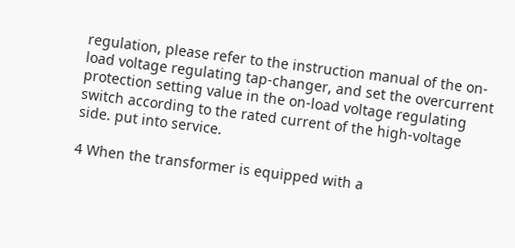regulation, please refer to the instruction manual of the on-load voltage regulating tap-changer, and set the overcurrent protection setting value in the on-load voltage regulating switch according to the rated current of the high-voltage side. put into service.

4 When the transformer is equipped with a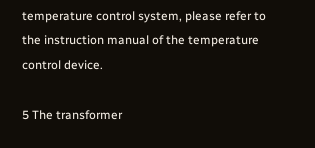temperature control system, please refer to the instruction manual of the temperature control device.

5 The transformer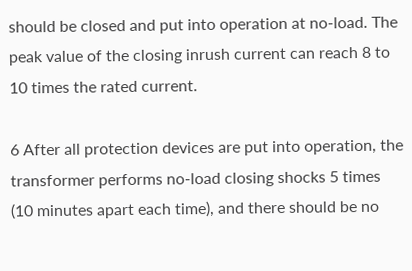should be closed and put into operation at no-load. The peak value of the closing inrush current can reach 8 to 10 times the rated current.

6 After all protection devices are put into operation, the transformer performs no-load closing shocks 5 times (10 minutes apart each time), and there should be no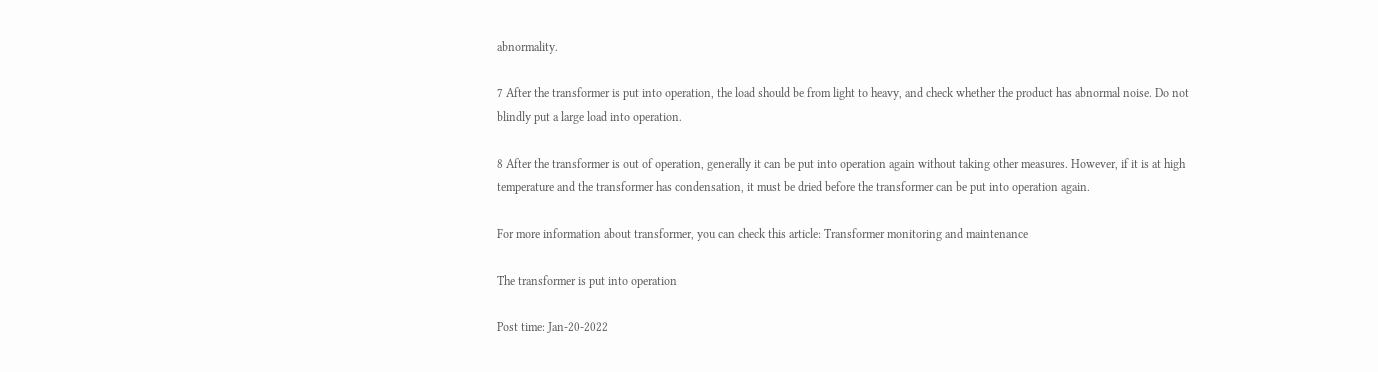abnormality.

7 After the transformer is put into operation, the load should be from light to heavy, and check whether the product has abnormal noise. Do not blindly put a large load into operation.

8 After the transformer is out of operation, generally it can be put into operation again without taking other measures. However, if it is at high temperature and the transformer has condensation, it must be dried before the transformer can be put into operation again.

For more information about transformer, you can check this article: Transformer monitoring and maintenance

The transformer is put into operation

Post time: Jan-20-2022